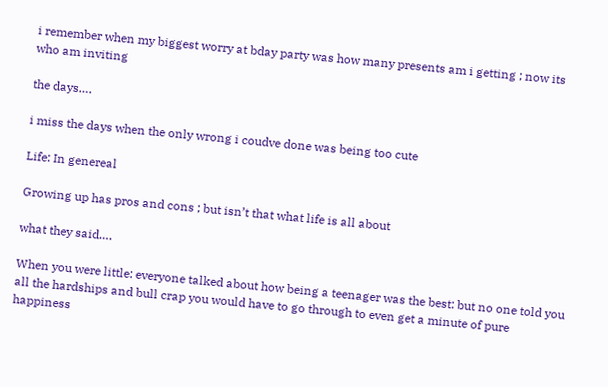i remember when my biggest worry at bday party was how many presents am i getting ; now its who am inviting

the days….

i miss the days when the only wrong i coudve done was being too cute

Life: In genereal

Growing up has pros and cons ; but isn’t that what life is all about

what they said….

When you were little: everyone talked about how being a teenager was the best: but no one told you all the hardships and bull crap you would have to go through to even get a minute of pure happiness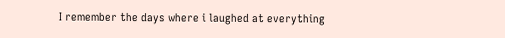I remember the days where i laughed at everything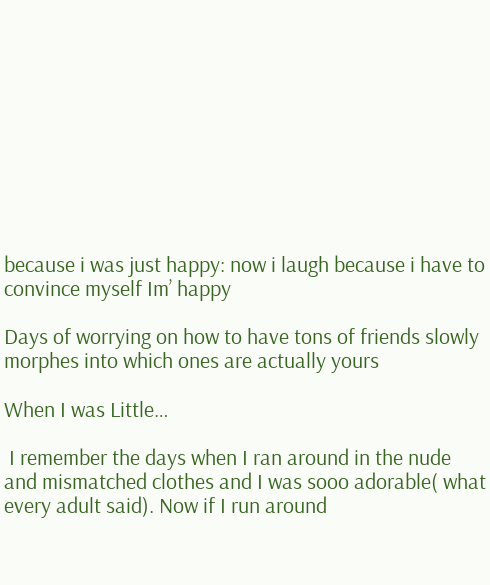because i was just happy: now i laugh because i have to convince myself Im’ happy

Days of worrying on how to have tons of friends slowly morphes into which ones are actually yours

When I was Little…

 I remember the days when I ran around in the nude and mismatched clothes and I was sooo adorable( what every adult said). Now if I run around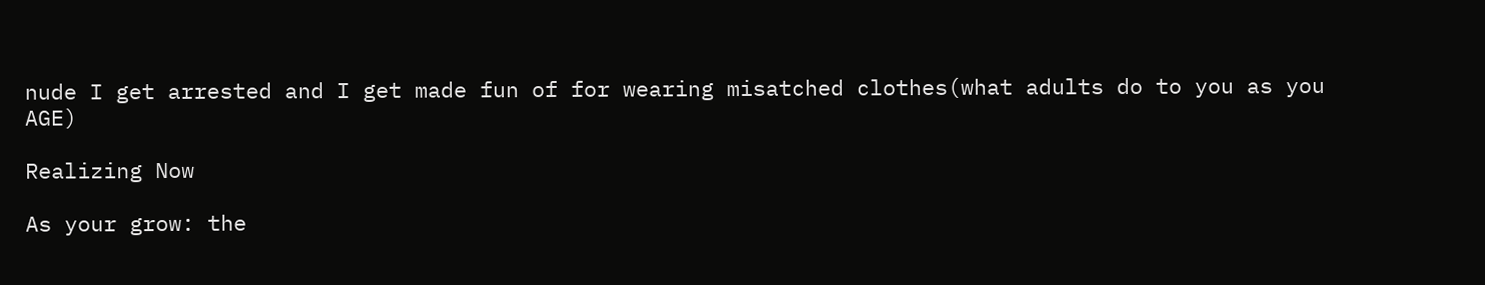nude I get arrested and I get made fun of for wearing misatched clothes(what adults do to you as you AGE)

Realizing Now

As your grow: the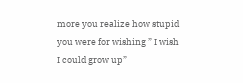more you realize how stupid you were for wishing ” I wish I could grow up”